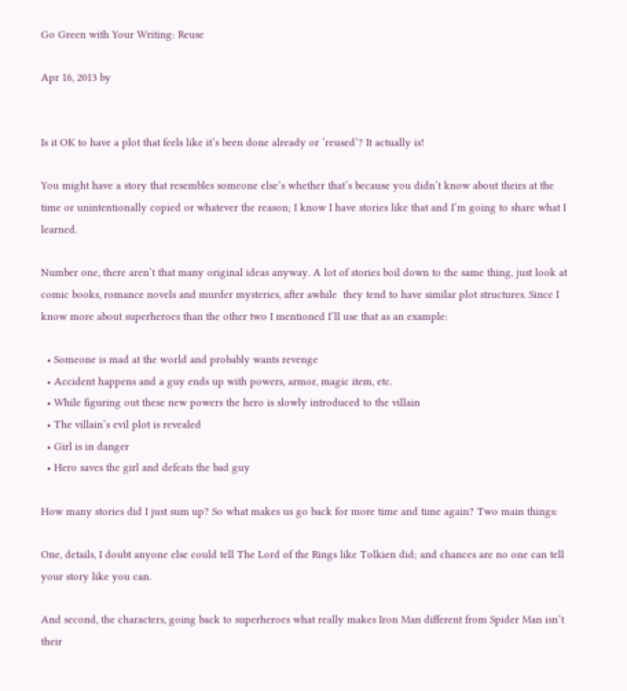Go Green with Your Writing: Reuse

Apr 16, 2013 by


Is it OK to have a plot that feels like it’s been done already or ‘reused’? It actually is!

You might have a story that resembles someone else’s whether that’s because you didn’t know about theirs at the time or unintentionally copied or whatever the reason; I know I have stories like that and I’m going to share what I learned.

Number one, there aren’t that many original ideas anyway. A lot of stories boil down to the same thing, just look at comic books, romance novels and murder mysteries, after awhile  they tend to have similar plot structures. Since I know more about superheroes than the other two I mentioned I’ll use that as an example:

  • Someone is mad at the world and probably wants revenge
  • Accident happens and a guy ends up with powers, armor, magic item, etc.
  • While figuring out these new powers the hero is slowly introduced to the villain
  • The villain’s evil plot is revealed
  • Girl is in danger
  • Hero saves the girl and defeats the bad guy

How many stories did I just sum up? So what makes us go back for more time and time again? Two main things:

One, details, I doubt anyone else could tell The Lord of the Rings like Tolkien did; and chances are no one can tell your story like you can.

And second, the characters, going back to superheroes what really makes Iron Man different from Spider Man isn’t their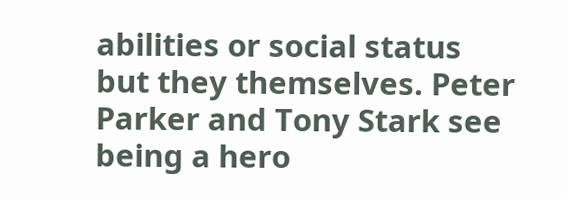abilities or social status but they themselves. Peter Parker and Tony Stark see being a hero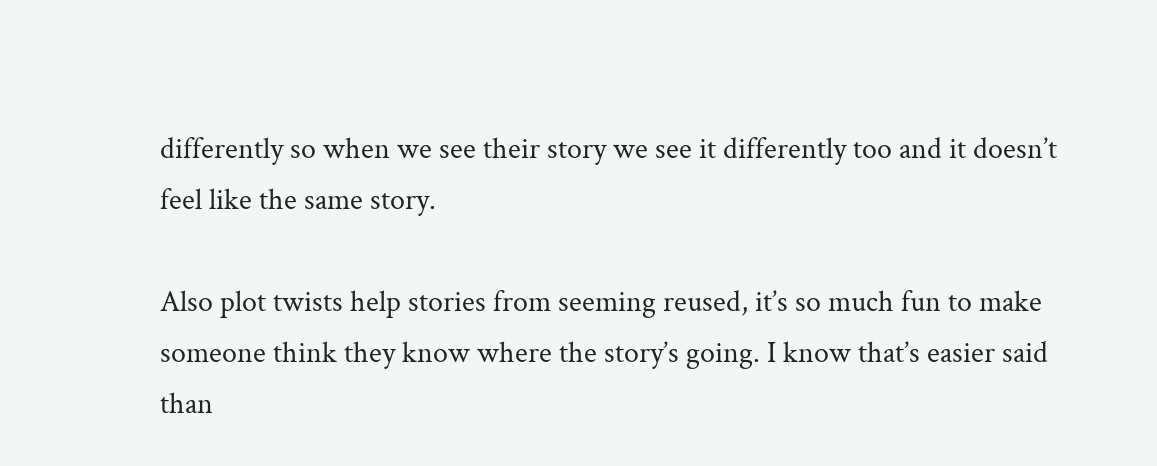differently so when we see their story we see it differently too and it doesn’t feel like the same story.

Also plot twists help stories from seeming reused, it’s so much fun to make someone think they know where the story’s going. I know that’s easier said than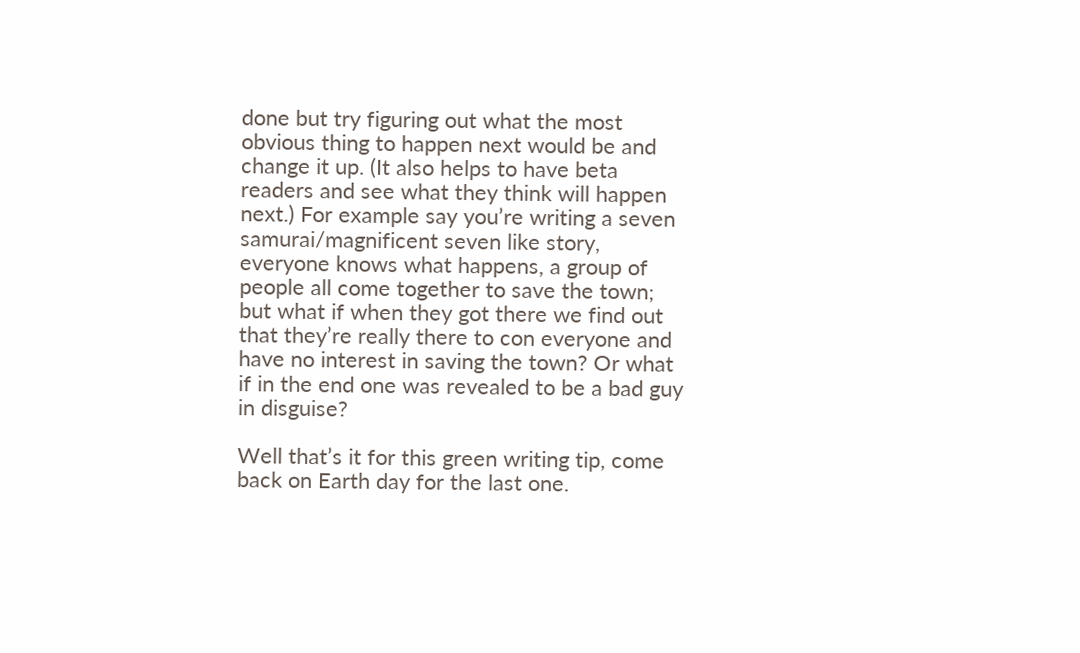done but try figuring out what the most obvious thing to happen next would be and change it up. (It also helps to have beta readers and see what they think will happen next.) For example say you’re writing a seven samurai/magnificent seven like story, everyone knows what happens, a group of people all come together to save the town; but what if when they got there we find out that they’re really there to con everyone and have no interest in saving the town? Or what if in the end one was revealed to be a bad guy in disguise?

Well that’s it for this green writing tip, come back on Earth day for the last one.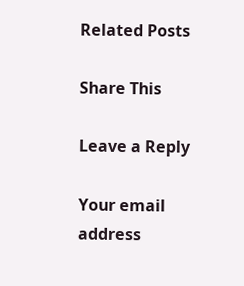Related Posts

Share This

Leave a Reply

Your email address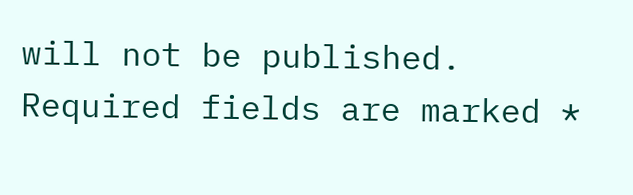will not be published. Required fields are marked *